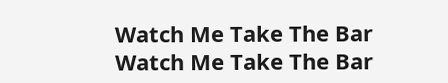Watch Me Take The Bar
Watch Me Take The Bar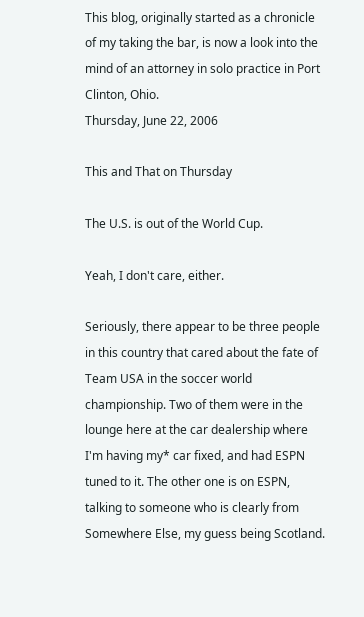This blog, originally started as a chronicle of my taking the bar, is now a look into the mind of an attorney in solo practice in Port Clinton, Ohio.
Thursday, June 22, 2006

This and That on Thursday

The U.S. is out of the World Cup.

Yeah, I don't care, either.

Seriously, there appear to be three people in this country that cared about the fate of Team USA in the soccer world championship. Two of them were in the lounge here at the car dealership where I'm having my* car fixed, and had ESPN tuned to it. The other one is on ESPN, talking to someone who is clearly from Somewhere Else, my guess being Scotland.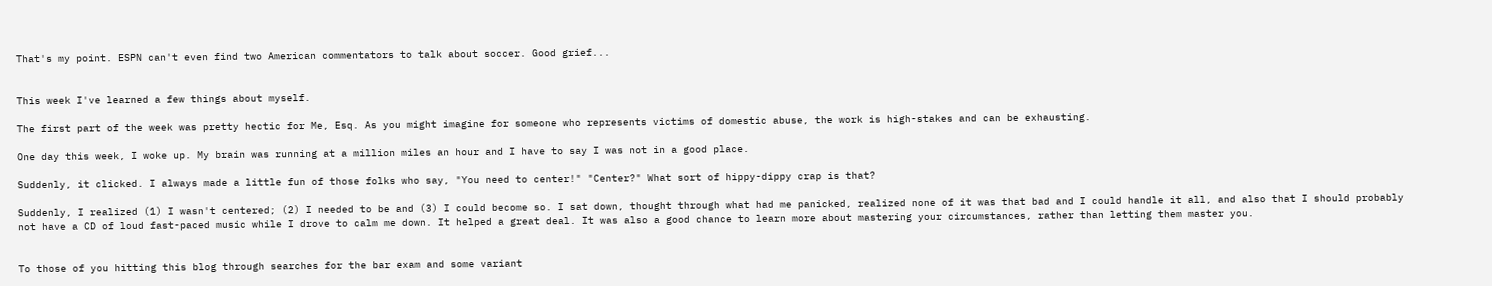That's my point. ESPN can't even find two American commentators to talk about soccer. Good grief...


This week I've learned a few things about myself.

The first part of the week was pretty hectic for Me, Esq. As you might imagine for someone who represents victims of domestic abuse, the work is high-stakes and can be exhausting.

One day this week, I woke up. My brain was running at a million miles an hour and I have to say I was not in a good place.

Suddenly, it clicked. I always made a little fun of those folks who say, "You need to center!" "Center?" What sort of hippy-dippy crap is that?

Suddenly, I realized (1) I wasn't centered; (2) I needed to be and (3) I could become so. I sat down, thought through what had me panicked, realized none of it was that bad and I could handle it all, and also that I should probably not have a CD of loud fast-paced music while I drove to calm me down. It helped a great deal. It was also a good chance to learn more about mastering your circumstances, rather than letting them master you.


To those of you hitting this blog through searches for the bar exam and some variant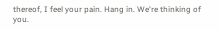thereof, I feel your pain. Hang in. We're thinking of you.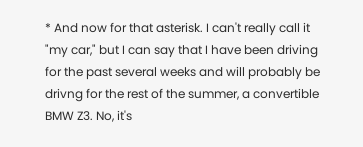* And now for that asterisk. I can't really call it "my car," but I can say that I have been driving for the past several weeks and will probably be drivng for the rest of the summer, a convertible BMW Z3. No, it's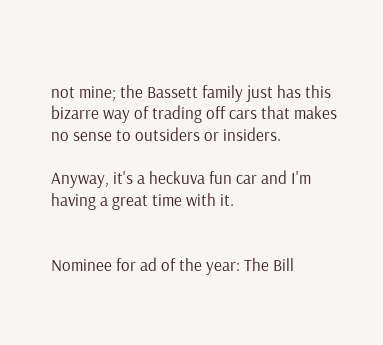not mine; the Bassett family just has this bizarre way of trading off cars that makes no sense to outsiders or insiders.

Anyway, it's a heckuva fun car and I'm having a great time with it.


Nominee for ad of the year: The Bill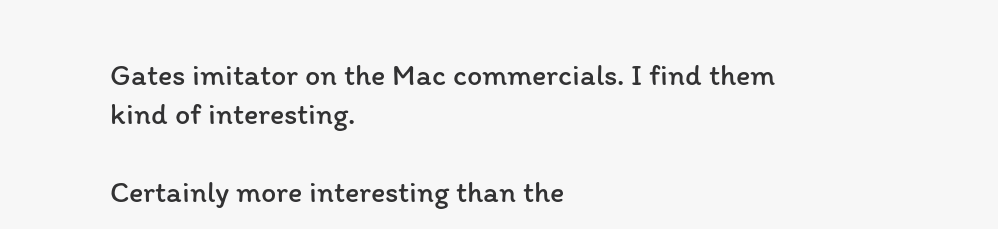Gates imitator on the Mac commercials. I find them kind of interesting.

Certainly more interesting than the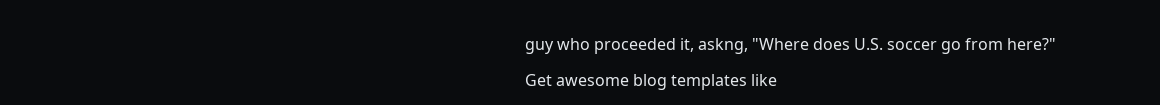guy who proceeded it, askng, "Where does U.S. soccer go from here?"

Get awesome blog templates like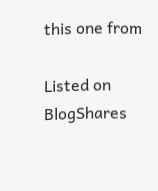this one from

Listed on BlogShares